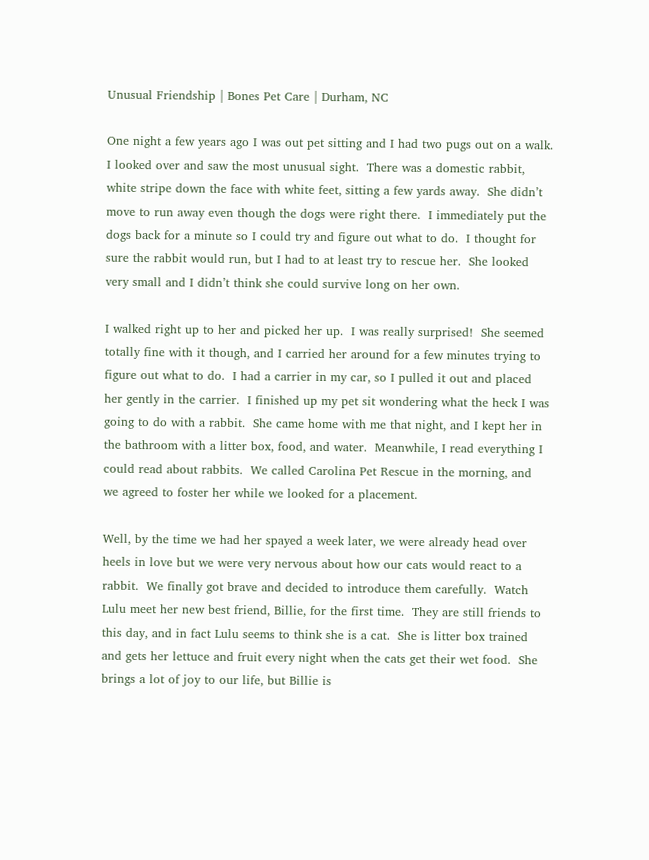Unusual Friendship | Bones Pet Care | Durham, NC

One night a few years ago I was out pet sitting and I had two pugs out on a walk.  I looked over and saw the most unusual sight.  There was a domestic rabbit, white stripe down the face with white feet, sitting a few yards away.  She didn’t move to run away even though the dogs were right there.  I immediately put the dogs back for a minute so I could try and figure out what to do.  I thought for sure the rabbit would run, but I had to at least try to rescue her.  She looked very small and I didn’t think she could survive long on her own.

I walked right up to her and picked her up.  I was really surprised!  She seemed totally fine with it though, and I carried her around for a few minutes trying to figure out what to do.  I had a carrier in my car, so I pulled it out and placed her gently in the carrier.  I finished up my pet sit wondering what the heck I was going to do with a rabbit.  She came home with me that night, and I kept her in the bathroom with a litter box, food, and water.  Meanwhile, I read everything I could read about rabbits.  We called Carolina Pet Rescue in the morning, and we agreed to foster her while we looked for a placement.

Well, by the time we had her spayed a week later, we were already head over heels in love but we were very nervous about how our cats would react to a rabbit.  We finally got brave and decided to introduce them carefully.  Watch Lulu meet her new best friend, Billie, for the first time.  They are still friends to this day, and in fact Lulu seems to think she is a cat.  She is litter box trained and gets her lettuce and fruit every night when the cats get their wet food.  She brings a lot of joy to our life, but Billie is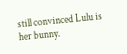still convinced Lulu is her bunny.